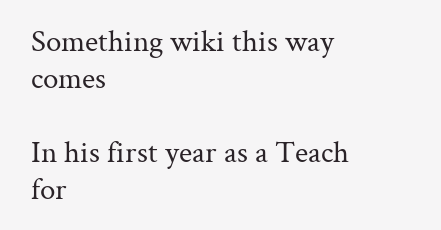Something wiki this way comes

In his first year as a Teach for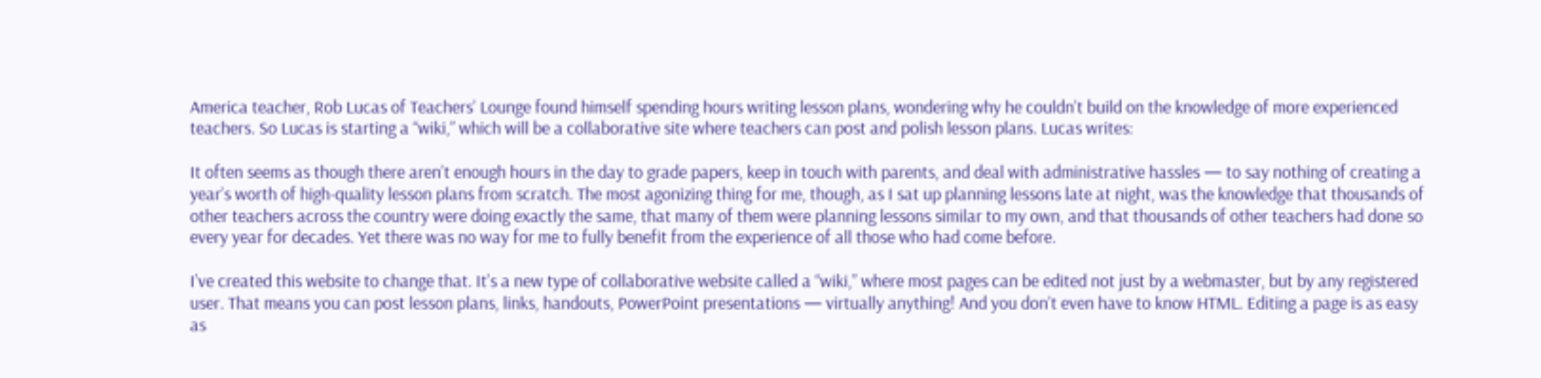America teacher, Rob Lucas of Teachers’ Lounge found himself spending hours writing lesson plans, wondering why he couldn’t build on the knowledge of more experienced teachers. So Lucas is starting a “wiki,” which will be a collaborative site where teachers can post and polish lesson plans. Lucas writes:

It often seems as though there aren’t enough hours in the day to grade papers, keep in touch with parents, and deal with administrative hassles — to say nothing of creating a year’s worth of high-quality lesson plans from scratch. The most agonizing thing for me, though, as I sat up planning lessons late at night, was the knowledge that thousands of other teachers across the country were doing exactly the same, that many of them were planning lessons similar to my own, and that thousands of other teachers had done so every year for decades. Yet there was no way for me to fully benefit from the experience of all those who had come before.

I’ve created this website to change that. It’s a new type of collaborative website called a “wiki,” where most pages can be edited not just by a webmaster, but by any registered user. That means you can post lesson plans, links, handouts, PowerPoint presentations — virtually anything! And you don’t even have to know HTML. Editing a page is as easy as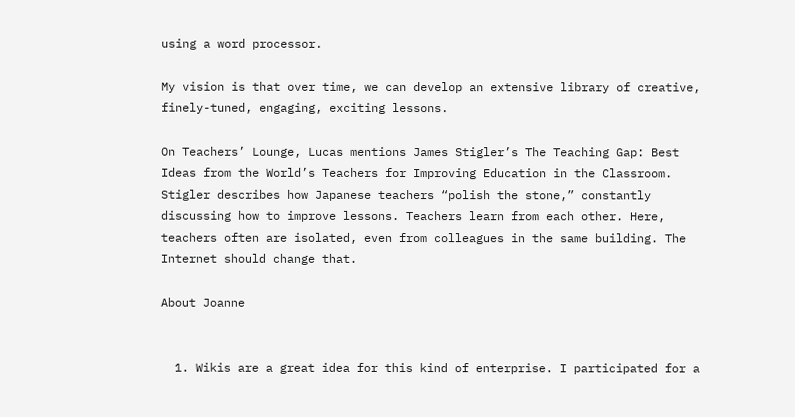using a word processor.

My vision is that over time, we can develop an extensive library of creative, finely-tuned, engaging, exciting lessons.

On Teachers’ Lounge, Lucas mentions James Stigler’s The Teaching Gap: Best Ideas from the World’s Teachers for Improving Education in the Classroom. Stigler describes how Japanese teachers “polish the stone,” constantly discussing how to improve lessons. Teachers learn from each other. Here, teachers often are isolated, even from colleagues in the same building. The Internet should change that.

About Joanne


  1. Wikis are a great idea for this kind of enterprise. I participated for a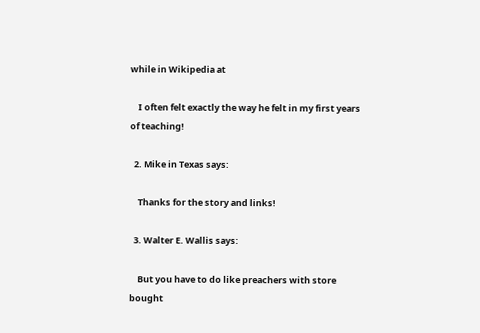while in Wikipedia at

    I often felt exactly the way he felt in my first years of teaching!

  2. Mike in Texas says:

    Thanks for the story and links!

  3. Walter E. Wallis says:

    But you have to do like preachers with store bought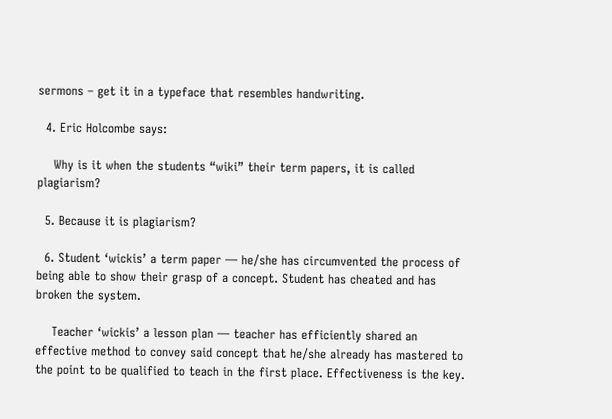sermons – get it in a typeface that resembles handwriting.

  4. Eric Holcombe says:

    Why is it when the students “wiki” their term papers, it is called plagiarism?

  5. Because it is plagiarism?

  6. Student ‘wickis’ a term paper — he/she has circumvented the process of being able to show their grasp of a concept. Student has cheated and has broken the system.

    Teacher ‘wickis’ a lesson plan — teacher has efficiently shared an effective method to convey said concept that he/she already has mastered to the point to be qualified to teach in the first place. Effectiveness is the key.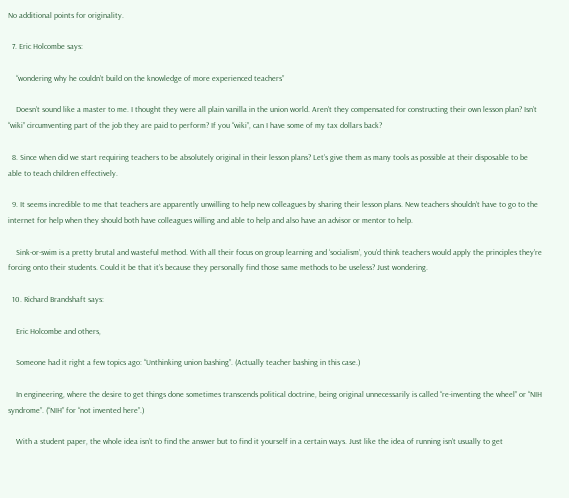No additional points for originality.

  7. Eric Holcombe says:

    “wondering why he couldn’t build on the knowledge of more experienced teachers”

    Doesn’t sound like a master to me. I thought they were all plain vanilla in the union world. Aren’t they compensated for constructing their own lesson plan? Isn’t “wiki” circumventing part of the job they are paid to perform? If you “wiki”, can I have some of my tax dollars back?

  8. Since when did we start requiring teachers to be absolutely original in their lesson plans? Let’s give them as many tools as possible at their disposable to be able to teach children effectively.

  9. It seems incredible to me that teachers are apparently unwilling to help new colleagues by sharing their lesson plans. New teachers shouldn’t have to go to the internet for help when they should both have colleagues willing and able to help and also have an advisor or mentor to help.

    Sink-or-swim is a pretty brutal and wasteful method. With all their focus on group learning and ‘socialism’, you’d think teachers would apply the principles they’re forcing onto their students. Could it be that it’s because they personally find those same methods to be useless? Just wondering.

  10. Richard Brandshaft says:

    Eric Holcombe and others,

    Someone had it right a few topics ago: “Unthinking union bashing”. (Actually teacher bashing in this case.)

    In engineering, where the desire to get things done sometimes transcends political doctrine, being original unnecessarily is called “re-inventing the wheel” or “NIH syndrome”. (“NIH” for “not invented here”.)

    With a student paper, the whole idea isn’t to find the answer but to find it yourself in a certain ways. Just like the idea of running isn’t usually to get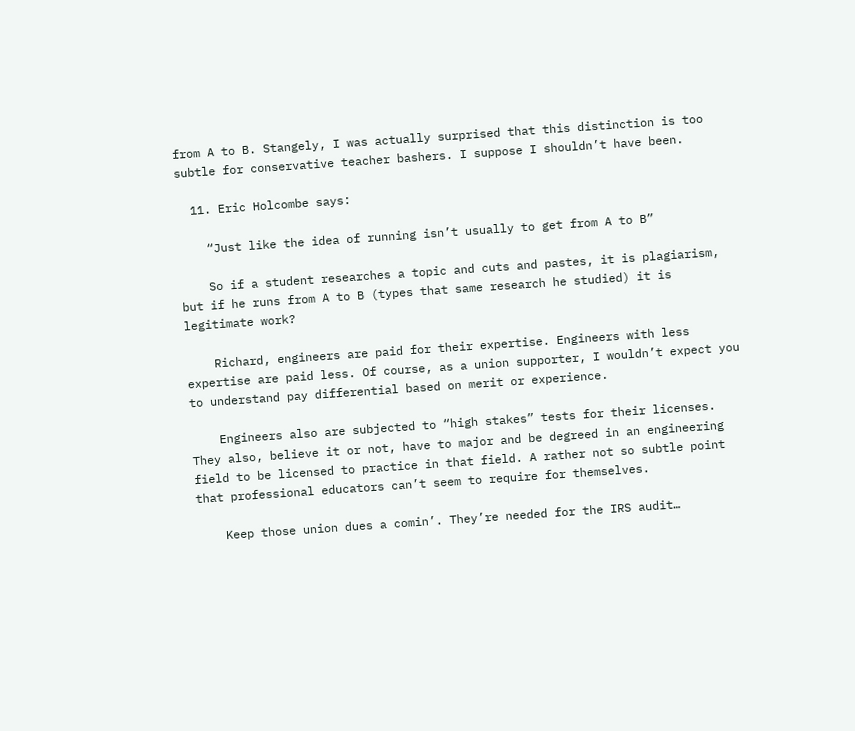from A to B. Stangely, I was actually surprised that this distinction is too subtle for conservative teacher bashers. I suppose I shouldn’t have been.

  11. Eric Holcombe says:

    “Just like the idea of running isn’t usually to get from A to B”

    So if a student researches a topic and cuts and pastes, it is plagiarism, but if he runs from A to B (types that same research he studied) it is legitimate work?

    Richard, engineers are paid for their expertise. Engineers with less expertise are paid less. Of course, as a union supporter, I wouldn’t expect you to understand pay differential based on merit or experience.

    Engineers also are subjected to “high stakes” tests for their licenses. They also, believe it or not, have to major and be degreed in an engineering field to be licensed to practice in that field. A rather not so subtle point that professional educators can’t seem to require for themselves.

    Keep those union dues a comin’. They’re needed for the IRS audit…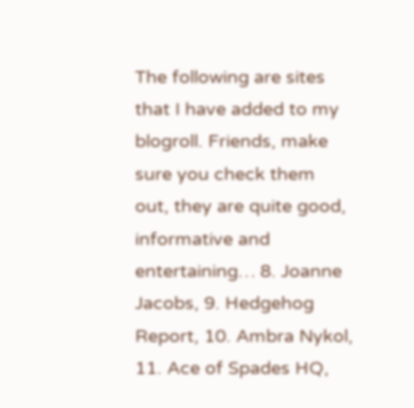The following are sites that I have added to my blogroll. Friends, make sure you check them out, they are quite good, informative and entertaining… 8. Joanne Jacobs, 9. Hedgehog Report, 10. Ambra Nykol, 11. Ace of Spades HQ,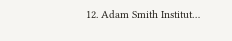12. Adam Smith Institut…